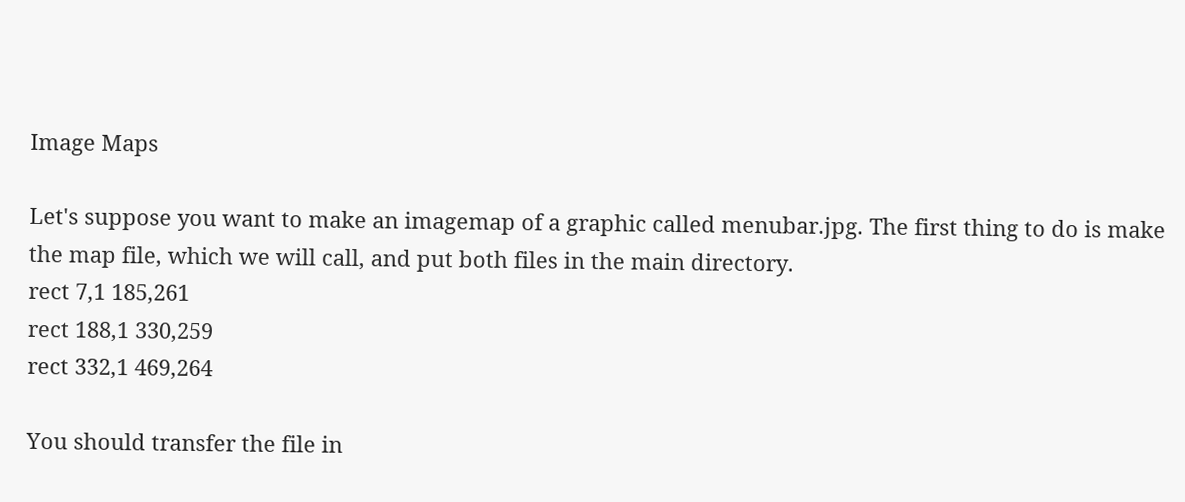Image Maps

Let's suppose you want to make an imagemap of a graphic called menubar.jpg. The first thing to do is make the map file, which we will call, and put both files in the main directory.
rect 7,1 185,261
rect 188,1 330,259
rect 332,1 469,264

You should transfer the file in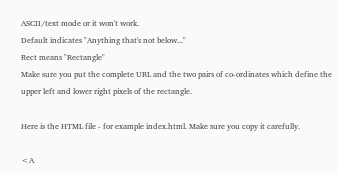ASCII/text mode or it won't work.
Default indicates "Anything that's not below..."
Rect means "Rectangle"
Make sure you put the complete URL and the two pairs of co-ordinates which define the upper left and lower right pixels of the rectangle.

Here is the HTML file - for example index.html. Make sure you copy it carefully.

<A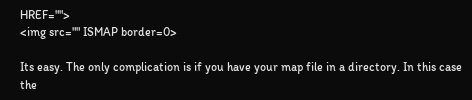HREF="">
<img src="" ISMAP border=0>

Its easy. The only complication is if you have your map file in a directory. In this case the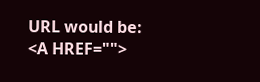URL would be:
<A HREF="">